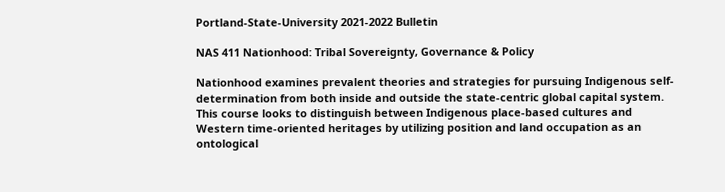Portland-State-University 2021-2022 Bulletin

NAS 411 Nationhood: Tribal Sovereignty, Governance & Policy

Nationhood examines prevalent theories and strategies for pursuing Indigenous self-determination from both inside and outside the state-centric global capital system. This course looks to distinguish between Indigenous place-based cultures and Western time-oriented heritages by utilizing position and land occupation as an ontological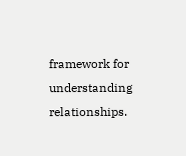framework for understanding relationships.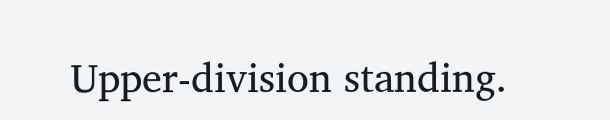Upper-division standing.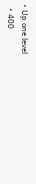• Up one level
  • 400